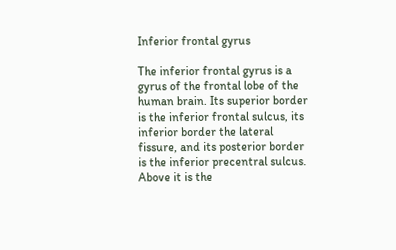Inferior frontal gyrus

The inferior frontal gyrus is a gyrus of the frontal lobe of the human brain. Its superior border is the inferior frontal sulcus, its inferior border the lateral fissure, and its posterior border is the inferior precentral sulcus. Above it is the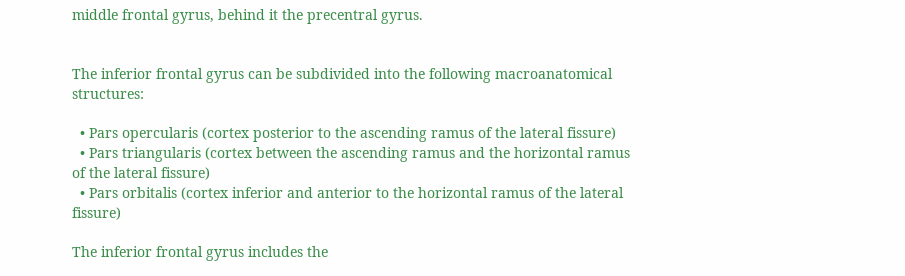middle frontal gyrus, behind it the precentral gyrus.


The inferior frontal gyrus can be subdivided into the following macroanatomical structures:

  • Pars opercularis (cortex posterior to the ascending ramus of the lateral fissure)
  • Pars triangularis (cortex between the ascending ramus and the horizontal ramus of the lateral fissure)
  • Pars orbitalis (cortex inferior and anterior to the horizontal ramus of the lateral fissure)

The inferior frontal gyrus includes the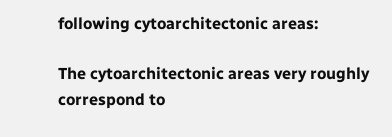following cytoarchitectonic areas:

The cytoarchitectonic areas very roughly correspond to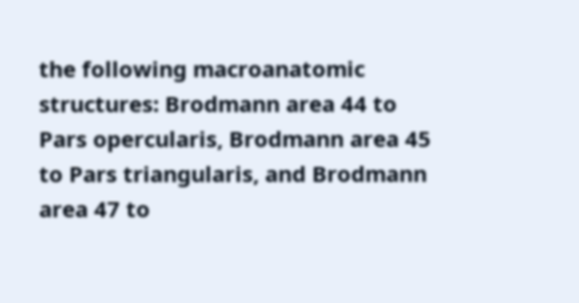the following macroanatomic structures: Brodmann area 44 to Pars opercularis, Brodmann area 45 to Pars triangularis, and Brodmann area 47 to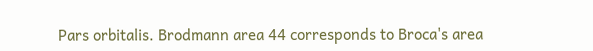Pars orbitalis. Brodmann area 44 corresponds to Broca's area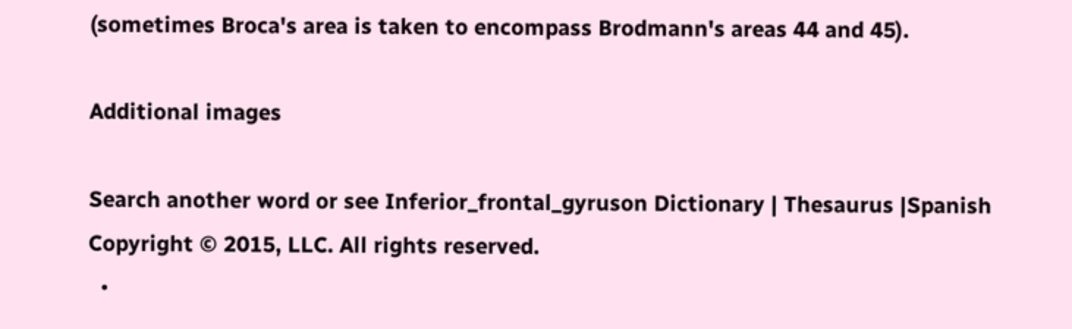(sometimes Broca's area is taken to encompass Brodmann's areas 44 and 45).

Additional images

Search another word or see Inferior_frontal_gyruson Dictionary | Thesaurus |Spanish
Copyright © 2015, LLC. All rights reserved.
  •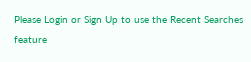Please Login or Sign Up to use the Recent Searches feature